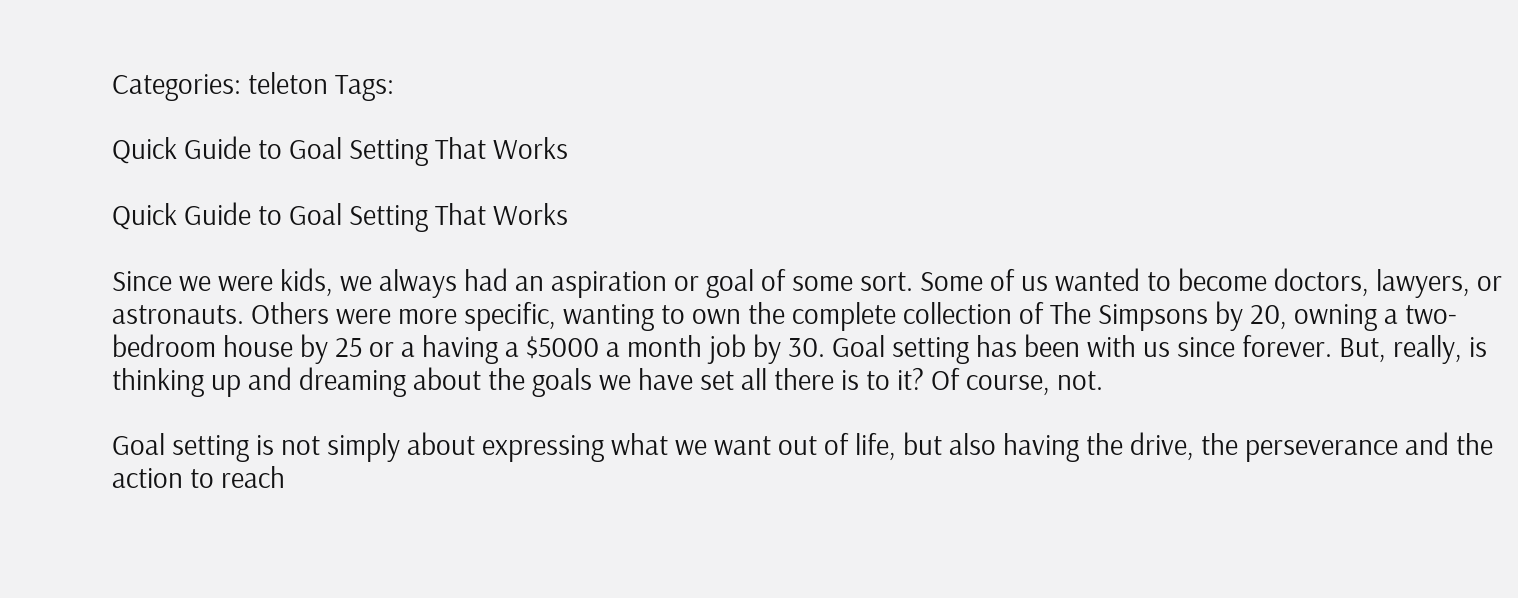Categories: teleton Tags:

Quick Guide to Goal Setting That Works

Quick Guide to Goal Setting That Works

Since we were kids, we always had an aspiration or goal of some sort. Some of us wanted to become doctors, lawyers, or astronauts. Others were more specific, wanting to own the complete collection of The Simpsons by 20, owning a two-bedroom house by 25 or a having a $5000 a month job by 30. Goal setting has been with us since forever. But, really, is thinking up and dreaming about the goals we have set all there is to it? Of course, not.

Goal setting is not simply about expressing what we want out of life, but also having the drive, the perseverance and the action to reach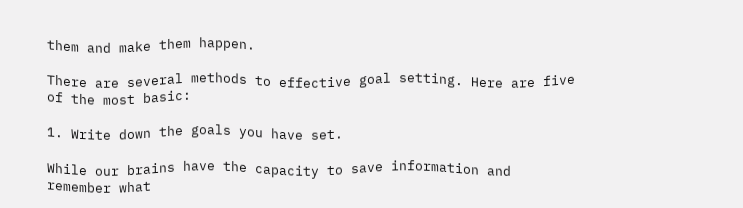them and make them happen.

There are several methods to effective goal setting. Here are five of the most basic:

1. Write down the goals you have set.

While our brains have the capacity to save information and remember what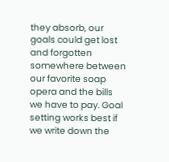they absorb, our goals could get lost and forgotten somewhere between our favorite soap opera and the bills we have to pay. Goal setting works best if we write down the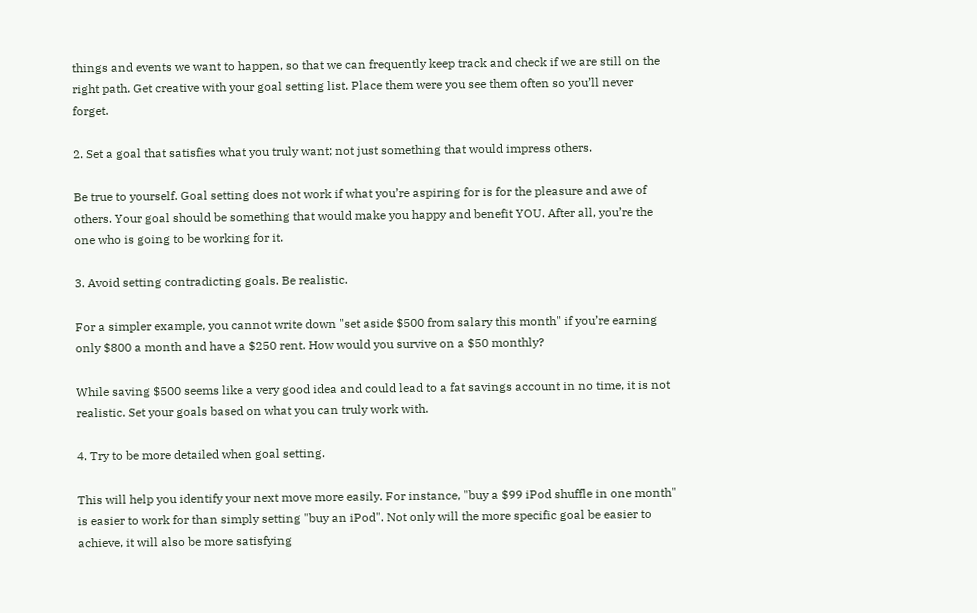things and events we want to happen, so that we can frequently keep track and check if we are still on the right path. Get creative with your goal setting list. Place them were you see them often so you’ll never forget.

2. Set a goal that satisfies what you truly want; not just something that would impress others.

Be true to yourself. Goal setting does not work if what you’re aspiring for is for the pleasure and awe of others. Your goal should be something that would make you happy and benefit YOU. After all, you’re the one who is going to be working for it.

3. Avoid setting contradicting goals. Be realistic.

For a simpler example, you cannot write down "set aside $500 from salary this month" if you’re earning only $800 a month and have a $250 rent. How would you survive on a $50 monthly?

While saving $500 seems like a very good idea and could lead to a fat savings account in no time, it is not realistic. Set your goals based on what you can truly work with.

4. Try to be more detailed when goal setting.

This will help you identify your next move more easily. For instance, "buy a $99 iPod shuffle in one month" is easier to work for than simply setting "buy an iPod". Not only will the more specific goal be easier to achieve, it will also be more satisfying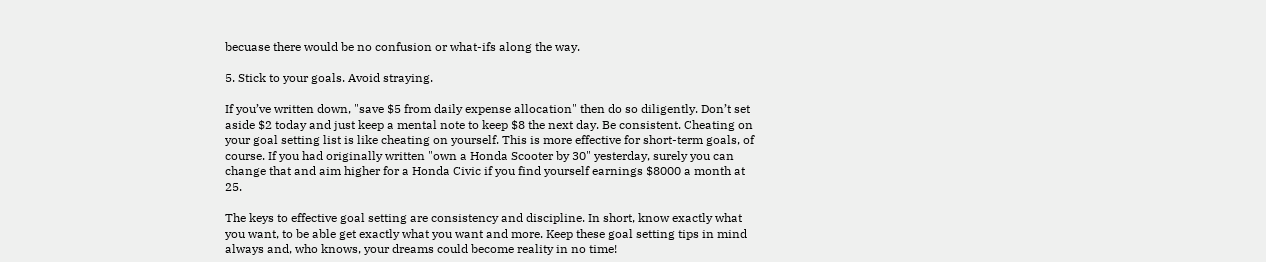becuase there would be no confusion or what-ifs along the way.

5. Stick to your goals. Avoid straying.

If you’ve written down, "save $5 from daily expense allocation" then do so diligently. Don’t set aside $2 today and just keep a mental note to keep $8 the next day. Be consistent. Cheating on your goal setting list is like cheating on yourself. This is more effective for short-term goals, of course. If you had originally written "own a Honda Scooter by 30" yesterday, surely you can change that and aim higher for a Honda Civic if you find yourself earnings $8000 a month at 25.

The keys to effective goal setting are consistency and discipline. In short, know exactly what you want, to be able get exactly what you want and more. Keep these goal setting tips in mind always and, who knows, your dreams could become reality in no time!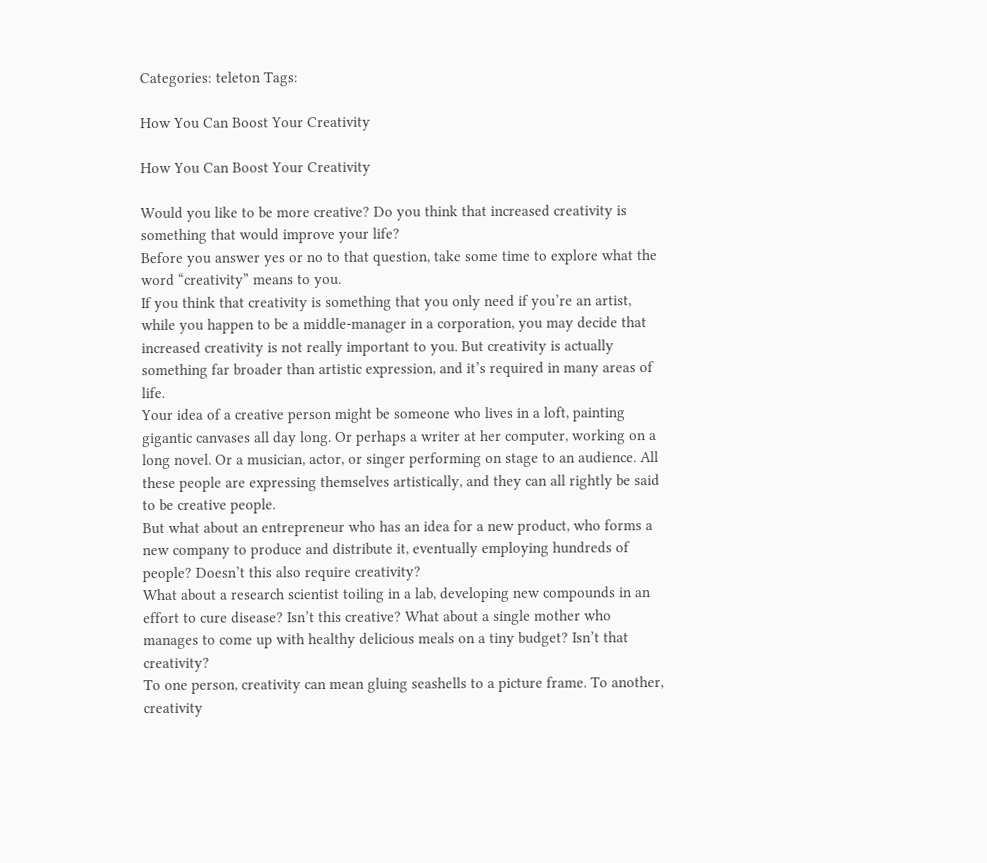Categories: teleton Tags:

How You Can Boost Your Creativity

How You Can Boost Your Creativity

Would you like to be more creative? Do you think that increased creativity is something that would improve your life?
Before you answer yes or no to that question, take some time to explore what the word “creativity” means to you.
If you think that creativity is something that you only need if you’re an artist, while you happen to be a middle-manager in a corporation, you may decide that increased creativity is not really important to you. But creativity is actually something far broader than artistic expression, and it’s required in many areas of life.
Your idea of a creative person might be someone who lives in a loft, painting gigantic canvases all day long. Or perhaps a writer at her computer, working on a long novel. Or a musician, actor, or singer performing on stage to an audience. All these people are expressing themselves artistically, and they can all rightly be said to be creative people.
But what about an entrepreneur who has an idea for a new product, who forms a new company to produce and distribute it, eventually employing hundreds of people? Doesn’t this also require creativity?
What about a research scientist toiling in a lab, developing new compounds in an effort to cure disease? Isn’t this creative? What about a single mother who manages to come up with healthy delicious meals on a tiny budget? Isn’t that creativity?
To one person, creativity can mean gluing seashells to a picture frame. To another, creativity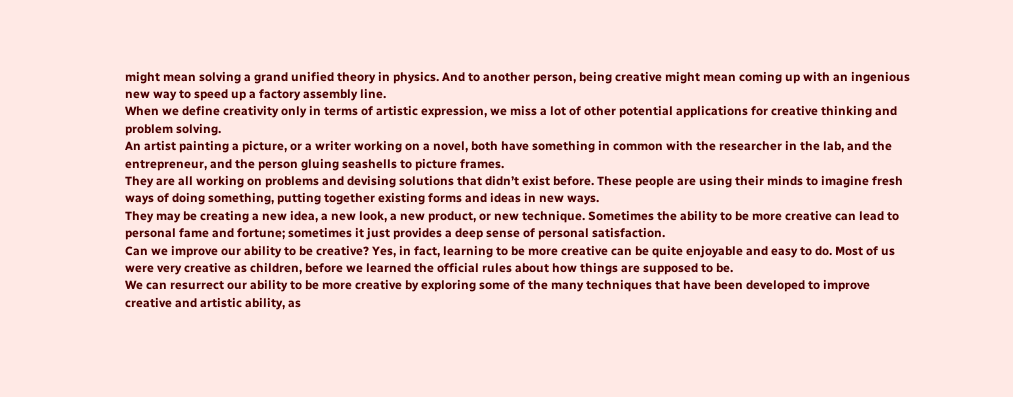might mean solving a grand unified theory in physics. And to another person, being creative might mean coming up with an ingenious new way to speed up a factory assembly line.
When we define creativity only in terms of artistic expression, we miss a lot of other potential applications for creative thinking and problem solving.
An artist painting a picture, or a writer working on a novel, both have something in common with the researcher in the lab, and the entrepreneur, and the person gluing seashells to picture frames.
They are all working on problems and devising solutions that didn’t exist before. These people are using their minds to imagine fresh ways of doing something, putting together existing forms and ideas in new ways.
They may be creating a new idea, a new look, a new product, or new technique. Sometimes the ability to be more creative can lead to personal fame and fortune; sometimes it just provides a deep sense of personal satisfaction.
Can we improve our ability to be creative? Yes, in fact, learning to be more creative can be quite enjoyable and easy to do. Most of us were very creative as children, before we learned the official rules about how things are supposed to be.
We can resurrect our ability to be more creative by exploring some of the many techniques that have been developed to improve creative and artistic ability, as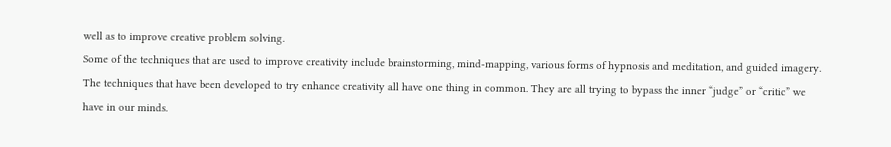well as to improve creative problem solving.
Some of the techniques that are used to improve creativity include brainstorming, mind-mapping, various forms of hypnosis and meditation, and guided imagery.
The techniques that have been developed to try enhance creativity all have one thing in common. They are all trying to bypass the inner “judge” or “critic” we have in our minds.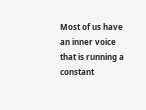Most of us have an inner voice that is running a constant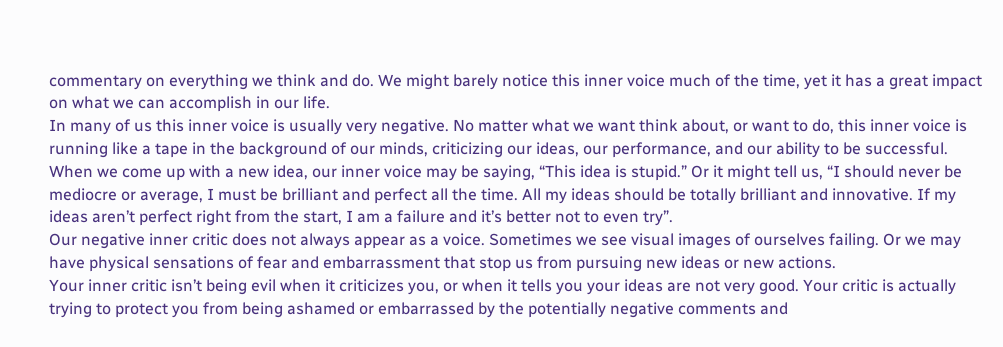commentary on everything we think and do. We might barely notice this inner voice much of the time, yet it has a great impact on what we can accomplish in our life.
In many of us this inner voice is usually very negative. No matter what we want think about, or want to do, this inner voice is running like a tape in the background of our minds, criticizing our ideas, our performance, and our ability to be successful.
When we come up with a new idea, our inner voice may be saying, “This idea is stupid.” Or it might tell us, “I should never be mediocre or average, I must be brilliant and perfect all the time. All my ideas should be totally brilliant and innovative. If my ideas aren’t perfect right from the start, I am a failure and it’s better not to even try”.
Our negative inner critic does not always appear as a voice. Sometimes we see visual images of ourselves failing. Or we may have physical sensations of fear and embarrassment that stop us from pursuing new ideas or new actions.
Your inner critic isn’t being evil when it criticizes you, or when it tells you your ideas are not very good. Your critic is actually trying to protect you from being ashamed or embarrassed by the potentially negative comments and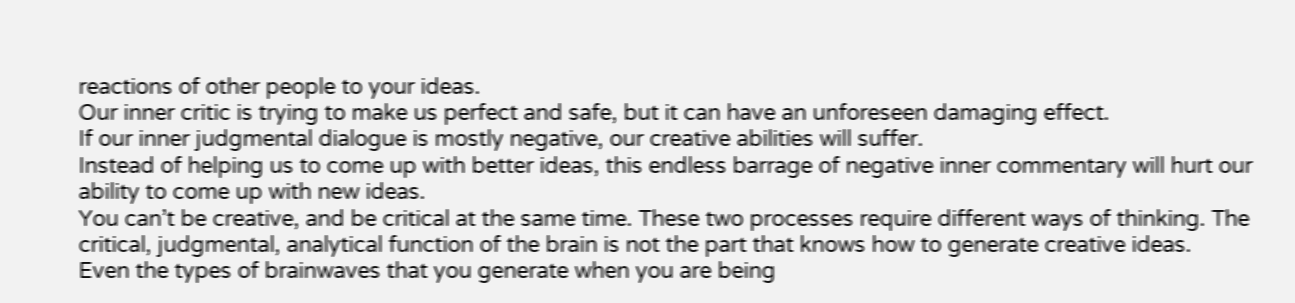reactions of other people to your ideas.
Our inner critic is trying to make us perfect and safe, but it can have an unforeseen damaging effect.
If our inner judgmental dialogue is mostly negative, our creative abilities will suffer.
Instead of helping us to come up with better ideas, this endless barrage of negative inner commentary will hurt our ability to come up with new ideas.
You can’t be creative, and be critical at the same time. These two processes require different ways of thinking. The critical, judgmental, analytical function of the brain is not the part that knows how to generate creative ideas.
Even the types of brainwaves that you generate when you are being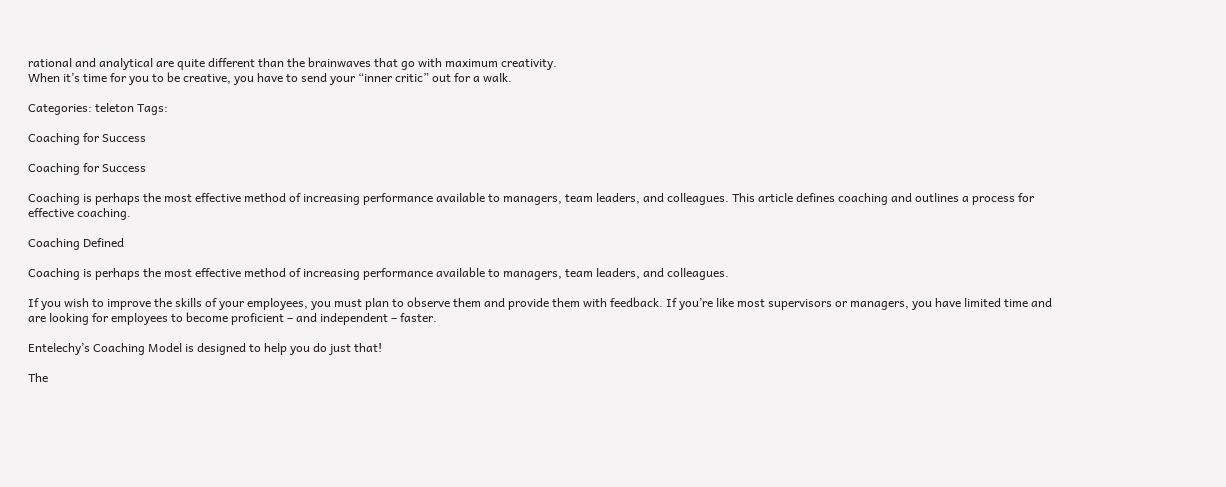rational and analytical are quite different than the brainwaves that go with maximum creativity.
When it’s time for you to be creative, you have to send your “inner critic” out for a walk.

Categories: teleton Tags:

Coaching for Success

Coaching for Success

Coaching is perhaps the most effective method of increasing performance available to managers, team leaders, and colleagues. This article defines coaching and outlines a process for effective coaching.

Coaching Defined

Coaching is perhaps the most effective method of increasing performance available to managers, team leaders, and colleagues.

If you wish to improve the skills of your employees, you must plan to observe them and provide them with feedback. If you’re like most supervisors or managers, you have limited time and are looking for employees to become proficient – and independent – faster.

Entelechy’s Coaching Model is designed to help you do just that!

The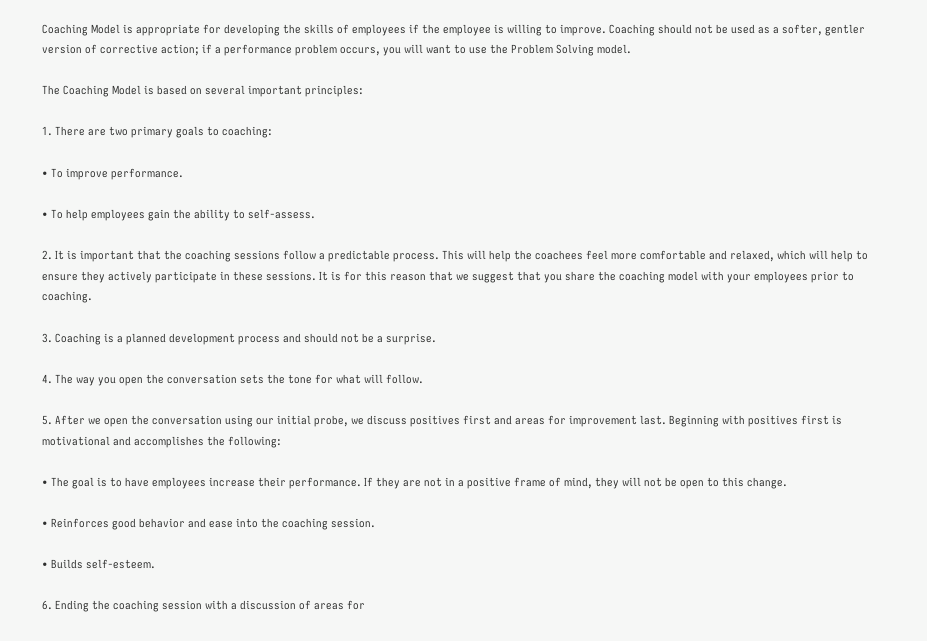Coaching Model is appropriate for developing the skills of employees if the employee is willing to improve. Coaching should not be used as a softer, gentler version of corrective action; if a performance problem occurs, you will want to use the Problem Solving model.

The Coaching Model is based on several important principles:

1. There are two primary goals to coaching:

• To improve performance.

• To help employees gain the ability to self-assess.

2. It is important that the coaching sessions follow a predictable process. This will help the coachees feel more comfortable and relaxed, which will help to ensure they actively participate in these sessions. It is for this reason that we suggest that you share the coaching model with your employees prior to coaching.

3. Coaching is a planned development process and should not be a surprise.

4. The way you open the conversation sets the tone for what will follow.

5. After we open the conversation using our initial probe, we discuss positives first and areas for improvement last. Beginning with positives first is motivational and accomplishes the following:

• The goal is to have employees increase their performance. If they are not in a positive frame of mind, they will not be open to this change.

• Reinforces good behavior and ease into the coaching session.

• Builds self-esteem.

6. Ending the coaching session with a discussion of areas for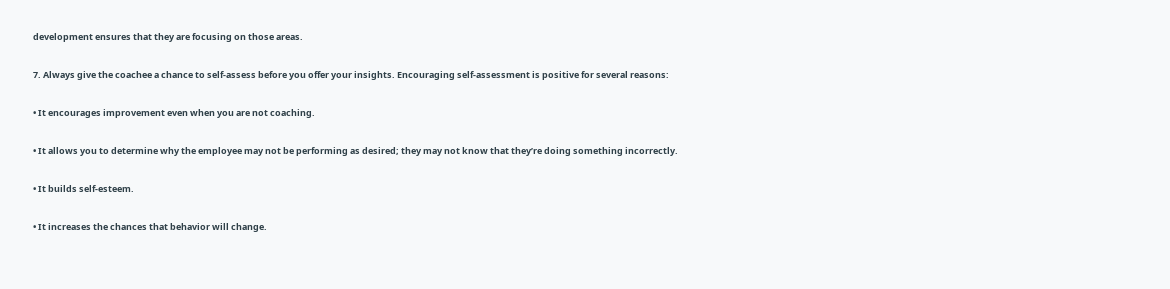development ensures that they are focusing on those areas.

7. Always give the coachee a chance to self-assess before you offer your insights. Encouraging self-assessment is positive for several reasons:

• It encourages improvement even when you are not coaching.

• It allows you to determine why the employee may not be performing as desired; they may not know that they’re doing something incorrectly.

• It builds self-esteem.

• It increases the chances that behavior will change.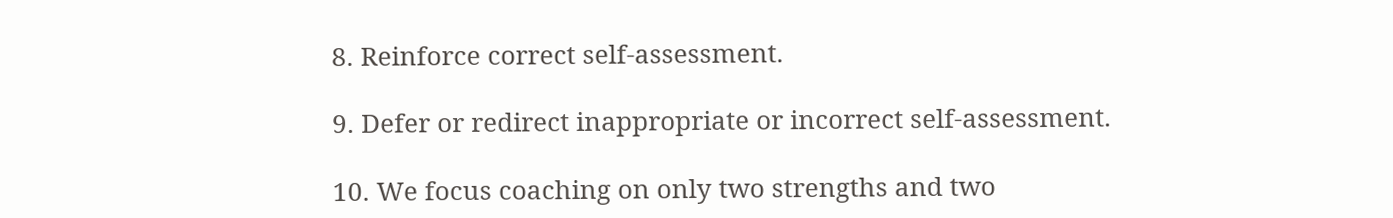8. Reinforce correct self-assessment.

9. Defer or redirect inappropriate or incorrect self-assessment.

10. We focus coaching on only two strengths and two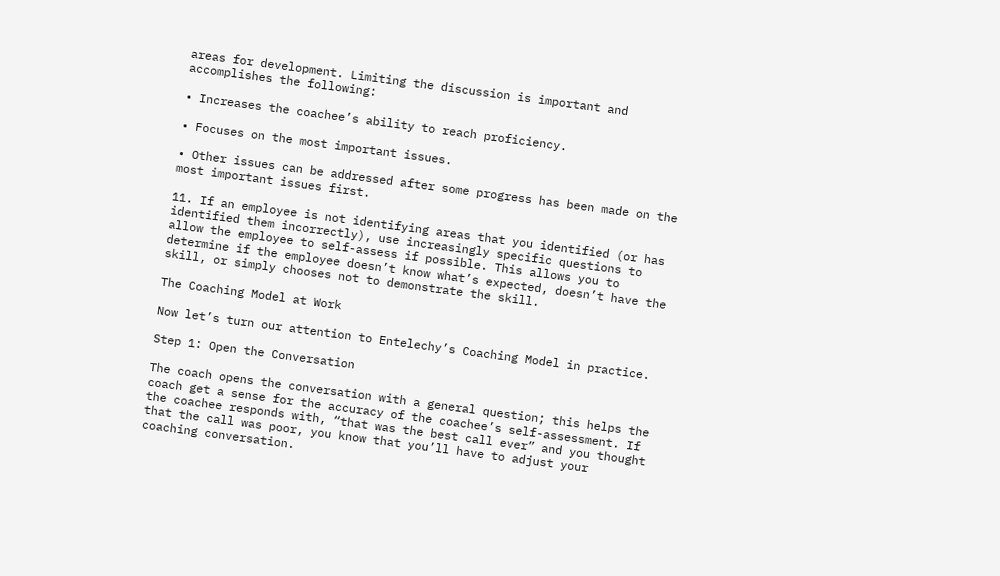areas for development. Limiting the discussion is important and accomplishes the following:

• Increases the coachee’s ability to reach proficiency.

• Focuses on the most important issues.

• Other issues can be addressed after some progress has been made on the most important issues first.

11. If an employee is not identifying areas that you identified (or has identified them incorrectly), use increasingly specific questions to allow the employee to self-assess if possible. This allows you to determine if the employee doesn’t know what’s expected, doesn’t have the skill, or simply chooses not to demonstrate the skill.

The Coaching Model at Work

Now let’s turn our attention to Entelechy’s Coaching Model in practice.

Step 1: Open the Conversation

The coach opens the conversation with a general question; this helps the coach get a sense for the accuracy of the coachee’s self-assessment. If the coachee responds with, “that was the best call ever” and you thought that the call was poor, you know that you’ll have to adjust your coaching conversation.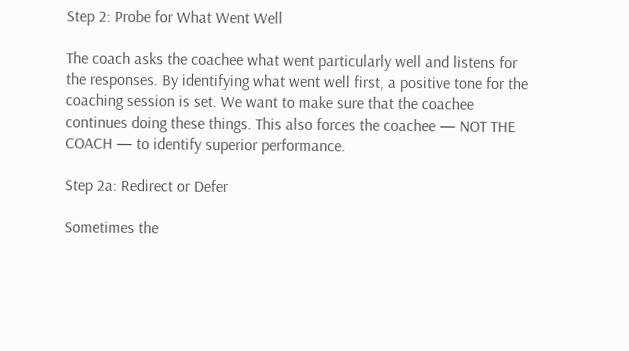Step 2: Probe for What Went Well

The coach asks the coachee what went particularly well and listens for the responses. By identifying what went well first, a positive tone for the coaching session is set. We want to make sure that the coachee continues doing these things. This also forces the coachee — NOT THE COACH — to identify superior performance.

Step 2a: Redirect or Defer

Sometimes the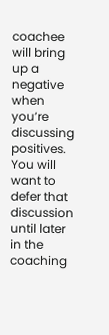coachee will bring up a negative when you’re discussing positives. You will want to defer that discussion until later in the coaching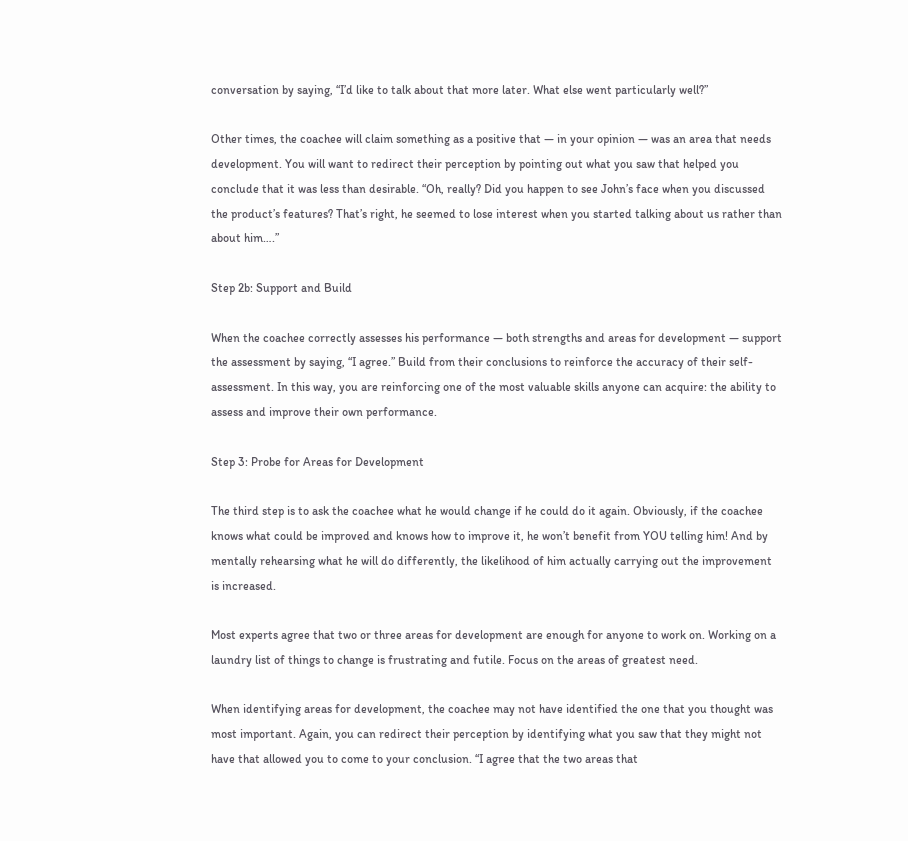conversation by saying, “I’d like to talk about that more later. What else went particularly well?”

Other times, the coachee will claim something as a positive that — in your opinion — was an area that needs development. You will want to redirect their perception by pointing out what you saw that helped you conclude that it was less than desirable. “Oh, really? Did you happen to see John’s face when you discussed the product’s features? That’s right, he seemed to lose interest when you started talking about us rather than about him….”

Step 2b: Support and Build

When the coachee correctly assesses his performance — both strengths and areas for development — support the assessment by saying, “I agree.” Build from their conclusions to reinforce the accuracy of their self-assessment. In this way, you are reinforcing one of the most valuable skills anyone can acquire: the ability to assess and improve their own performance.

Step 3: Probe for Areas for Development

The third step is to ask the coachee what he would change if he could do it again. Obviously, if the coachee knows what could be improved and knows how to improve it, he won’t benefit from YOU telling him! And by mentally rehearsing what he will do differently, the likelihood of him actually carrying out the improvement is increased.

Most experts agree that two or three areas for development are enough for anyone to work on. Working on a laundry list of things to change is frustrating and futile. Focus on the areas of greatest need.

When identifying areas for development, the coachee may not have identified the one that you thought was most important. Again, you can redirect their perception by identifying what you saw that they might not have that allowed you to come to your conclusion. “I agree that the two areas that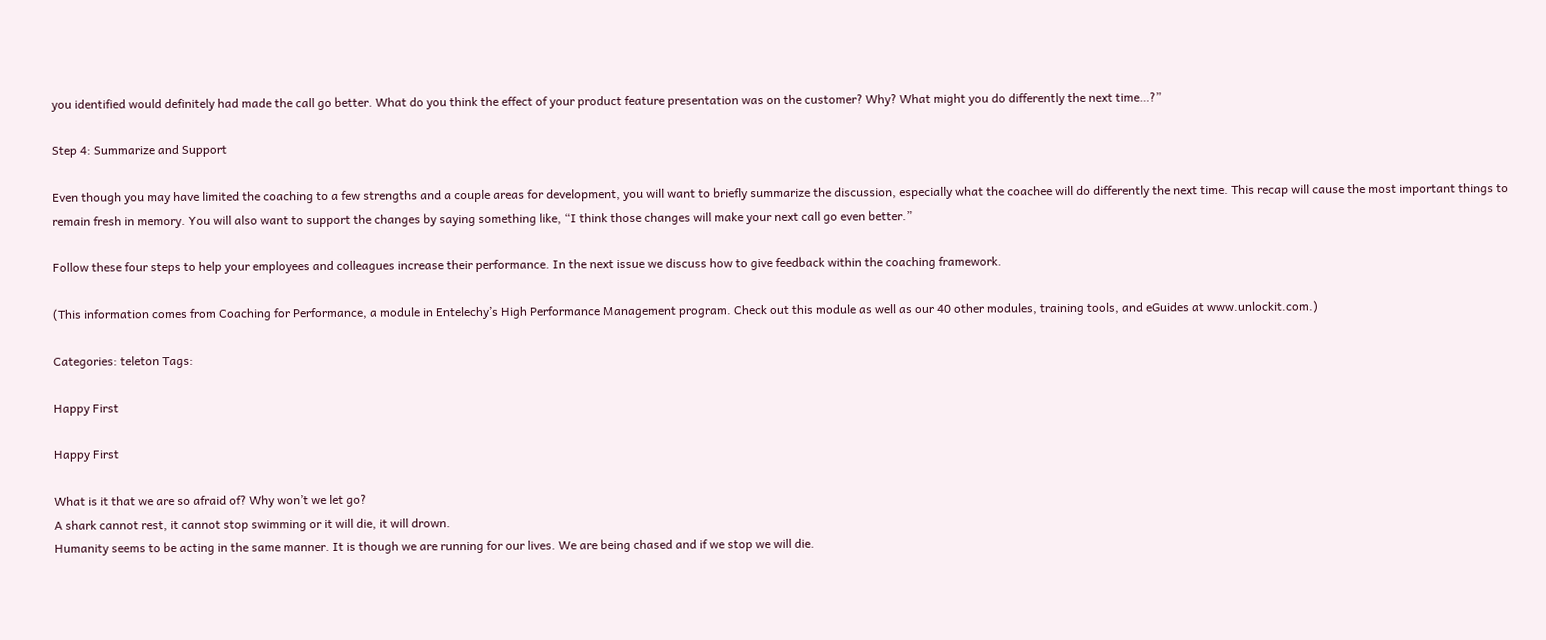you identified would definitely had made the call go better. What do you think the effect of your product feature presentation was on the customer? Why? What might you do differently the next time…?”

Step 4: Summarize and Support

Even though you may have limited the coaching to a few strengths and a couple areas for development, you will want to briefly summarize the discussion, especially what the coachee will do differently the next time. This recap will cause the most important things to remain fresh in memory. You will also want to support the changes by saying something like, “I think those changes will make your next call go even better.”

Follow these four steps to help your employees and colleagues increase their performance. In the next issue we discuss how to give feedback within the coaching framework.

(This information comes from Coaching for Performance, a module in Entelechy’s High Performance Management program. Check out this module as well as our 40 other modules, training tools, and eGuides at www.unlockit.com.)

Categories: teleton Tags:

Happy First

Happy First

What is it that we are so afraid of? Why won’t we let go?
A shark cannot rest, it cannot stop swimming or it will die, it will drown.
Humanity seems to be acting in the same manner. It is though we are running for our lives. We are being chased and if we stop we will die.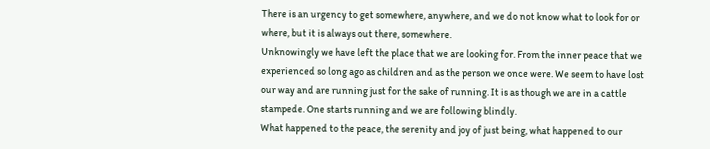There is an urgency to get somewhere, anywhere, and we do not know what to look for or where, but it is always out there, somewhere.
Unknowingly we have left the place that we are looking for. From the inner peace that we experienced so long ago as children and as the person we once were. We seem to have lost our way and are running just for the sake of running. It is as though we are in a cattle stampede. One starts running and we are following blindly.
What happened to the peace, the serenity and joy of just being, what happened to our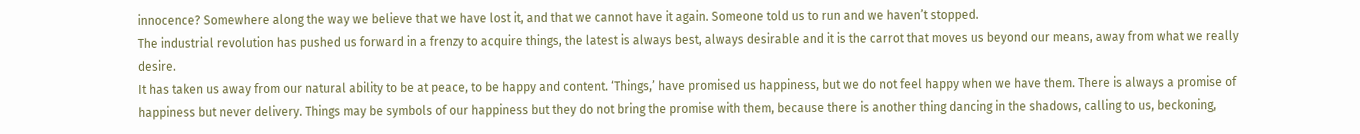innocence? Somewhere along the way we believe that we have lost it, and that we cannot have it again. Someone told us to run and we haven’t stopped.
The industrial revolution has pushed us forward in a frenzy to acquire things, the latest is always best, always desirable and it is the carrot that moves us beyond our means, away from what we really desire.
It has taken us away from our natural ability to be at peace, to be happy and content. ‘Things,’ have promised us happiness, but we do not feel happy when we have them. There is always a promise of happiness but never delivery. Things may be symbols of our happiness but they do not bring the promise with them, because there is another thing dancing in the shadows, calling to us, beckoning,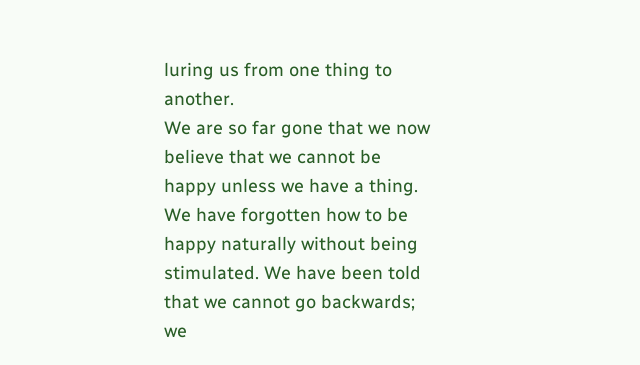luring us from one thing to another.
We are so far gone that we now believe that we cannot be happy unless we have a thing. We have forgotten how to be happy naturally without being stimulated. We have been told that we cannot go backwards; we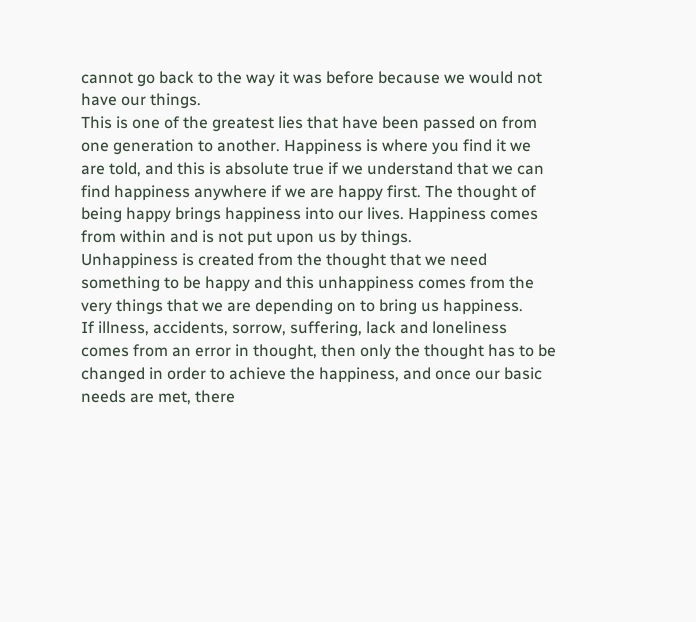cannot go back to the way it was before because we would not have our things.
This is one of the greatest lies that have been passed on from one generation to another. Happiness is where you find it we are told, and this is absolute true if we understand that we can find happiness anywhere if we are happy first. The thought of being happy brings happiness into our lives. Happiness comes from within and is not put upon us by things.
Unhappiness is created from the thought that we need something to be happy and this unhappiness comes from the very things that we are depending on to bring us happiness.
If illness, accidents, sorrow, suffering, lack and loneliness comes from an error in thought, then only the thought has to be changed in order to achieve the happiness, and once our basic needs are met, there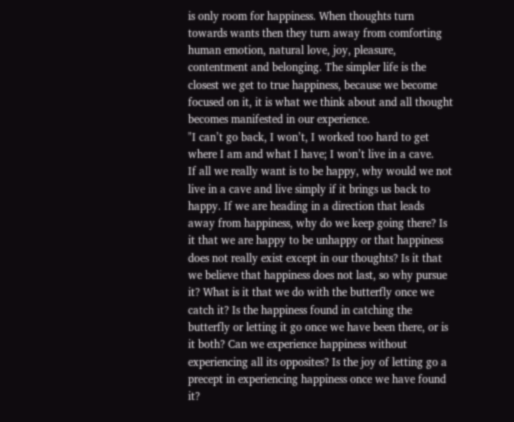is only room for happiness. When thoughts turn towards wants then they turn away from comforting human emotion, natural love, joy, pleasure, contentment and belonging. The simpler life is the closest we get to true happiness, because we become focused on it, it is what we think about and all thought becomes manifested in our experience.
"I can’t go back, I won’t, I worked too hard to get where I am and what I have; I won’t live in a cave.
If all we really want is to be happy, why would we not live in a cave and live simply if it brings us back to happy. If we are heading in a direction that leads away from happiness, why do we keep going there? Is it that we are happy to be unhappy or that happiness does not really exist except in our thoughts? Is it that we believe that happiness does not last, so why pursue it? What is it that we do with the butterfly once we catch it? Is the happiness found in catching the butterfly or letting it go once we have been there, or is it both? Can we experience happiness without experiencing all its opposites? Is the joy of letting go a precept in experiencing happiness once we have found it?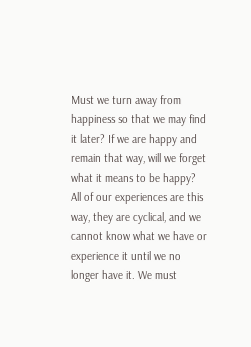Must we turn away from happiness so that we may find it later? If we are happy and remain that way, will we forget what it means to be happy?
All of our experiences are this way, they are cyclical, and we cannot know what we have or experience it until we no longer have it. We must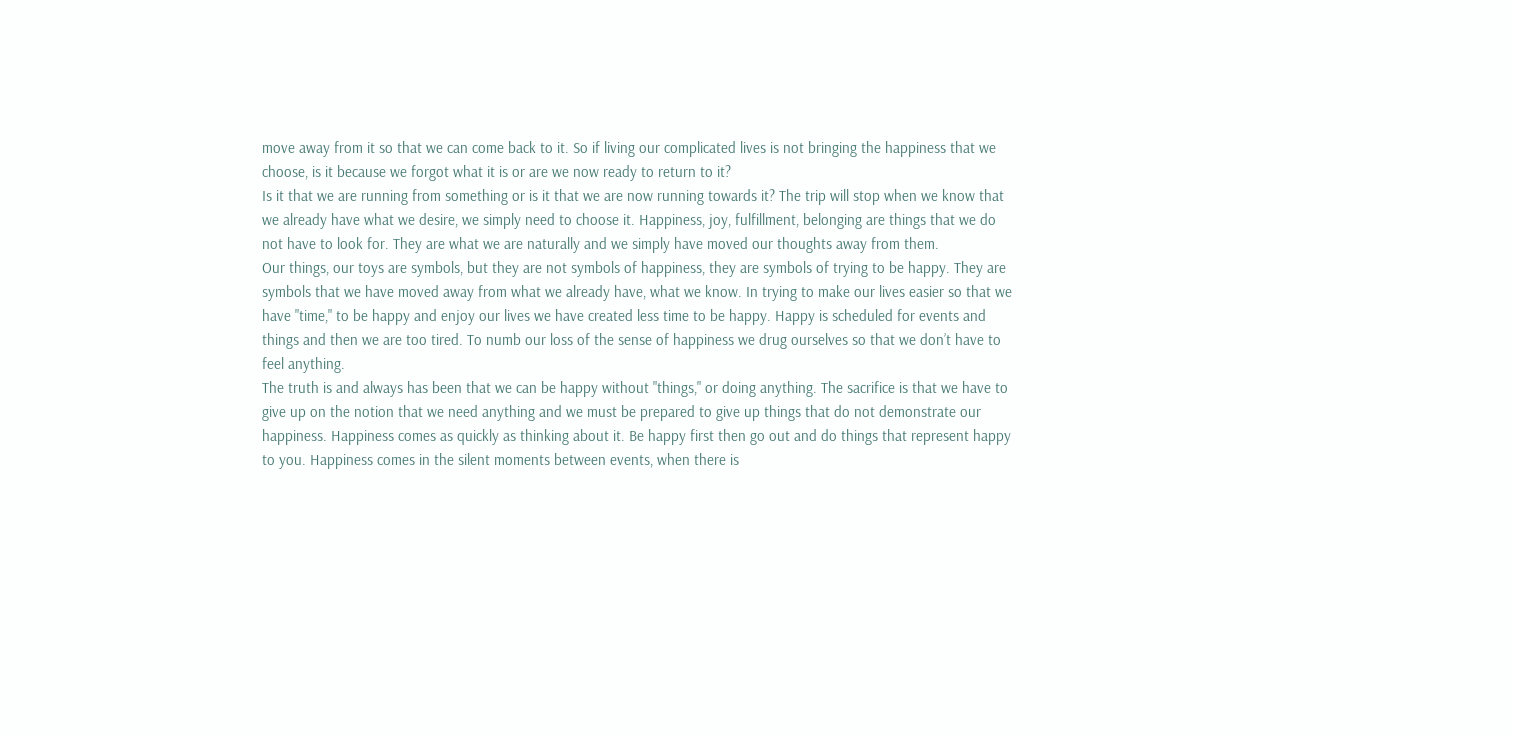move away from it so that we can come back to it. So if living our complicated lives is not bringing the happiness that we choose, is it because we forgot what it is or are we now ready to return to it?
Is it that we are running from something or is it that we are now running towards it? The trip will stop when we know that we already have what we desire, we simply need to choose it. Happiness, joy, fulfillment, belonging are things that we do not have to look for. They are what we are naturally and we simply have moved our thoughts away from them.
Our things, our toys are symbols, but they are not symbols of happiness, they are symbols of trying to be happy. They are symbols that we have moved away from what we already have, what we know. In trying to make our lives easier so that we have "time," to be happy and enjoy our lives we have created less time to be happy. Happy is scheduled for events and things and then we are too tired. To numb our loss of the sense of happiness we drug ourselves so that we don’t have to feel anything.
The truth is and always has been that we can be happy without "things," or doing anything. The sacrifice is that we have to give up on the notion that we need anything and we must be prepared to give up things that do not demonstrate our happiness. Happiness comes as quickly as thinking about it. Be happy first then go out and do things that represent happy to you. Happiness comes in the silent moments between events, when there is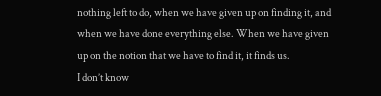nothing left to do, when we have given up on finding it, and when we have done everything else. When we have given up on the notion that we have to find it, it finds us.
I don’t know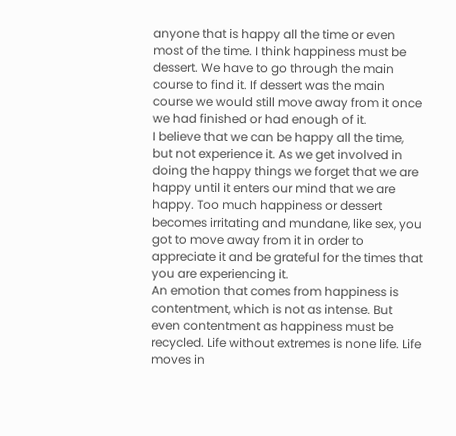anyone that is happy all the time or even most of the time. I think happiness must be dessert. We have to go through the main course to find it. If dessert was the main course we would still move away from it once we had finished or had enough of it.
I believe that we can be happy all the time, but not experience it. As we get involved in doing the happy things we forget that we are happy until it enters our mind that we are happy. Too much happiness or dessert becomes irritating and mundane, like sex, you got to move away from it in order to appreciate it and be grateful for the times that you are experiencing it.
An emotion that comes from happiness is contentment, which is not as intense. But even contentment as happiness must be recycled. Life without extremes is none life. Life moves in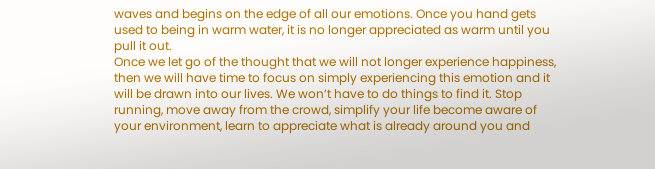waves and begins on the edge of all our emotions. Once you hand gets used to being in warm water, it is no longer appreciated as warm until you pull it out.
Once we let go of the thought that we will not longer experience happiness, then we will have time to focus on simply experiencing this emotion and it will be drawn into our lives. We won’t have to do things to find it. Stop running, move away from the crowd, simplify your life become aware of your environment, learn to appreciate what is already around you and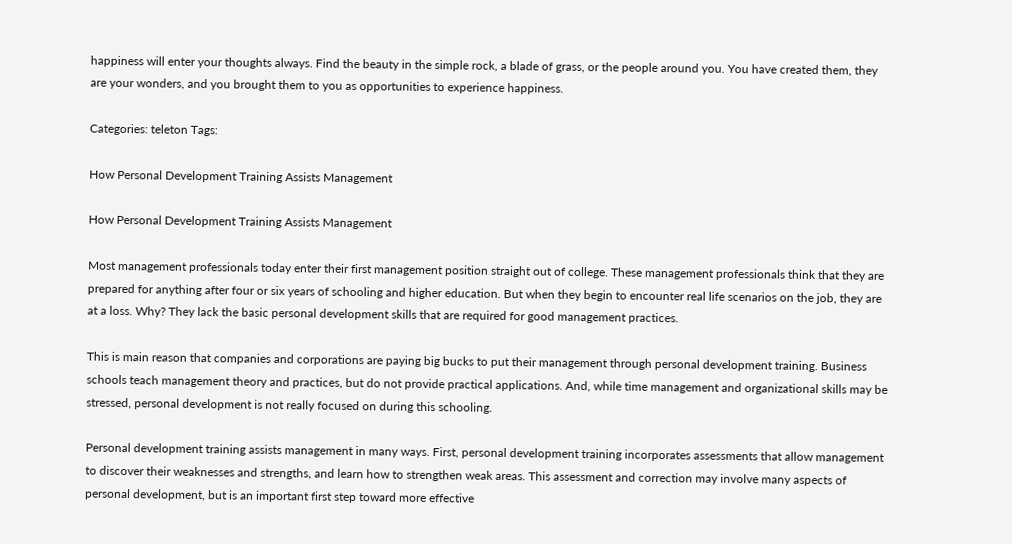happiness will enter your thoughts always. Find the beauty in the simple rock, a blade of grass, or the people around you. You have created them, they are your wonders, and you brought them to you as opportunities to experience happiness.

Categories: teleton Tags:

How Personal Development Training Assists Management

How Personal Development Training Assists Management

Most management professionals today enter their first management position straight out of college. These management professionals think that they are prepared for anything after four or six years of schooling and higher education. But when they begin to encounter real life scenarios on the job, they are at a loss. Why? They lack the basic personal development skills that are required for good management practices.

This is main reason that companies and corporations are paying big bucks to put their management through personal development training. Business schools teach management theory and practices, but do not provide practical applications. And, while time management and organizational skills may be stressed, personal development is not really focused on during this schooling.

Personal development training assists management in many ways. First, personal development training incorporates assessments that allow management to discover their weaknesses and strengths, and learn how to strengthen weak areas. This assessment and correction may involve many aspects of personal development, but is an important first step toward more effective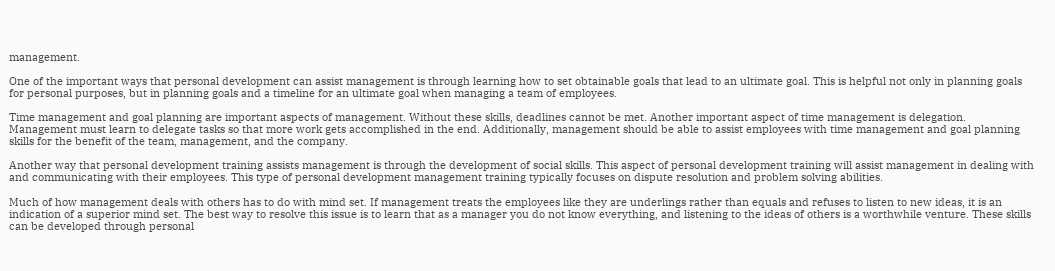management.

One of the important ways that personal development can assist management is through learning how to set obtainable goals that lead to an ultimate goal. This is helpful not only in planning goals for personal purposes, but in planning goals and a timeline for an ultimate goal when managing a team of employees.

Time management and goal planning are important aspects of management. Without these skills, deadlines cannot be met. Another important aspect of time management is delegation. Management must learn to delegate tasks so that more work gets accomplished in the end. Additionally, management should be able to assist employees with time management and goal planning skills for the benefit of the team, management, and the company.

Another way that personal development training assists management is through the development of social skills. This aspect of personal development training will assist management in dealing with and communicating with their employees. This type of personal development management training typically focuses on dispute resolution and problem solving abilities.

Much of how management deals with others has to do with mind set. If management treats the employees like they are underlings rather than equals and refuses to listen to new ideas, it is an indication of a superior mind set. The best way to resolve this issue is to learn that as a manager you do not know everything, and listening to the ideas of others is a worthwhile venture. These skills can be developed through personal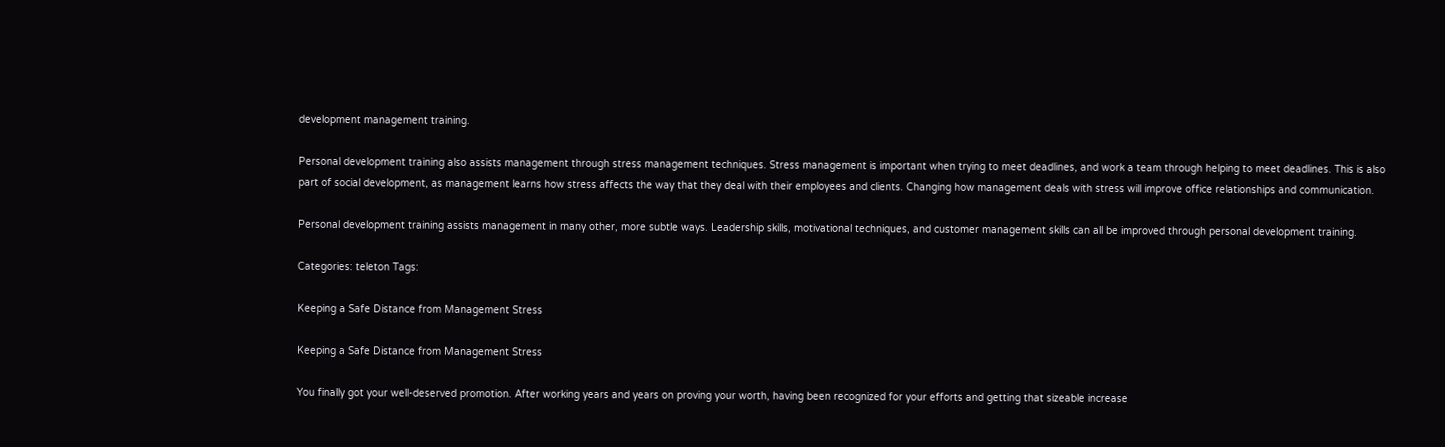development management training.

Personal development training also assists management through stress management techniques. Stress management is important when trying to meet deadlines, and work a team through helping to meet deadlines. This is also part of social development, as management learns how stress affects the way that they deal with their employees and clients. Changing how management deals with stress will improve office relationships and communication.

Personal development training assists management in many other, more subtle ways. Leadership skills, motivational techniques, and customer management skills can all be improved through personal development training.

Categories: teleton Tags:

Keeping a Safe Distance from Management Stress

Keeping a Safe Distance from Management Stress

You finally got your well-deserved promotion. After working years and years on proving your worth, having been recognized for your efforts and getting that sizeable increase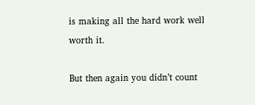is making all the hard work well worth it.

But then again you didn’t count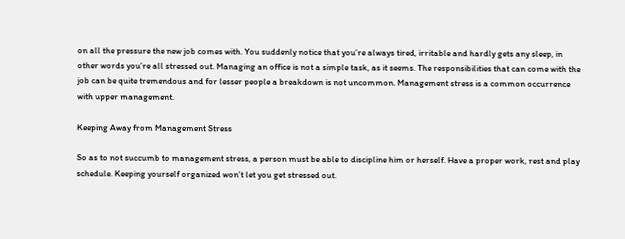on all the pressure the new job comes with. You suddenly notice that you’re always tired, irritable and hardly gets any sleep, in other words you’re all stressed out. Managing an office is not a simple task, as it seems. The responsibilities that can come with the job can be quite tremendous and for lesser people a breakdown is not uncommon. Management stress is a common occurrence with upper management.

Keeping Away from Management Stress

So as to not succumb to management stress, a person must be able to discipline him or herself. Have a proper work, rest and play schedule. Keeping yourself organized won’t let you get stressed out.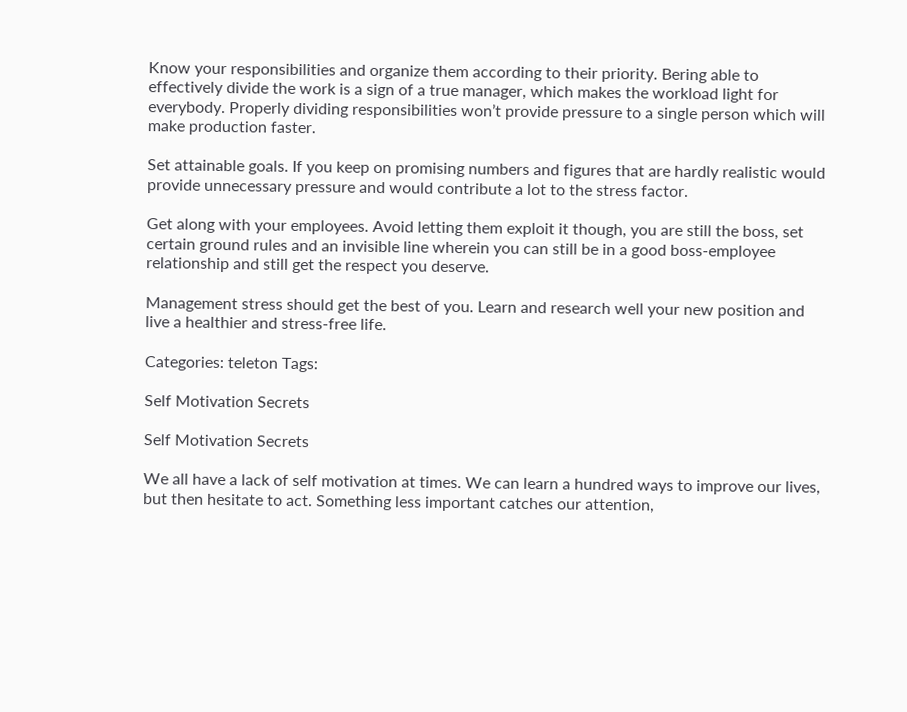Know your responsibilities and organize them according to their priority. Bering able to effectively divide the work is a sign of a true manager, which makes the workload light for everybody. Properly dividing responsibilities won’t provide pressure to a single person which will make production faster.

Set attainable goals. If you keep on promising numbers and figures that are hardly realistic would provide unnecessary pressure and would contribute a lot to the stress factor.

Get along with your employees. Avoid letting them exploit it though, you are still the boss, set certain ground rules and an invisible line wherein you can still be in a good boss-employee relationship and still get the respect you deserve.

Management stress should get the best of you. Learn and research well your new position and live a healthier and stress-free life.

Categories: teleton Tags:

Self Motivation Secrets

Self Motivation Secrets

We all have a lack of self motivation at times. We can learn a hundred ways to improve our lives, but then hesitate to act. Something less important catches our attention,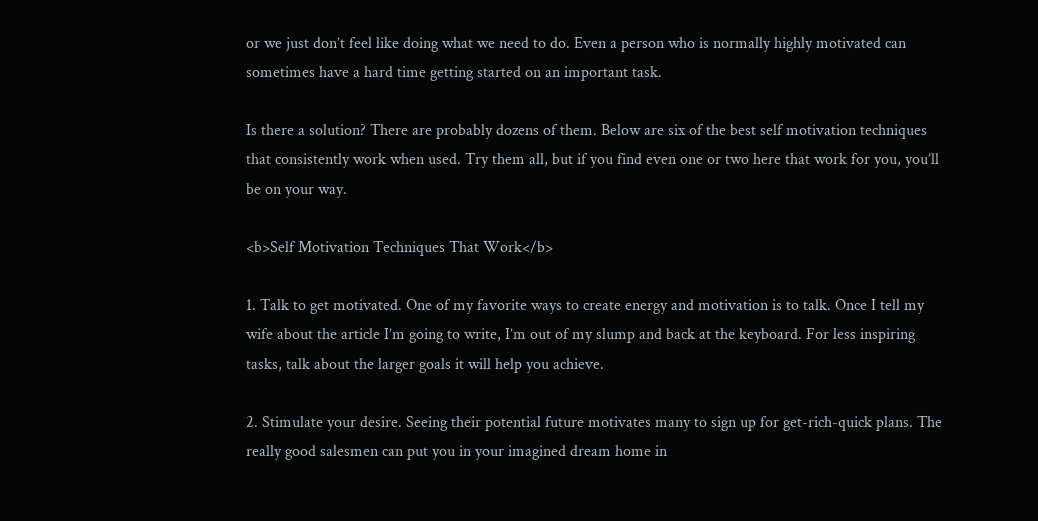or we just don’t feel like doing what we need to do. Even a person who is normally highly motivated can sometimes have a hard time getting started on an important task.

Is there a solution? There are probably dozens of them. Below are six of the best self motivation techniques that consistently work when used. Try them all, but if you find even one or two here that work for you, you’ll be on your way.

<b>Self Motivation Techniques That Work</b>

1. Talk to get motivated. One of my favorite ways to create energy and motivation is to talk. Once I tell my wife about the article I’m going to write, I’m out of my slump and back at the keyboard. For less inspiring tasks, talk about the larger goals it will help you achieve.

2. Stimulate your desire. Seeing their potential future motivates many to sign up for get-rich-quick plans. The really good salesmen can put you in your imagined dream home in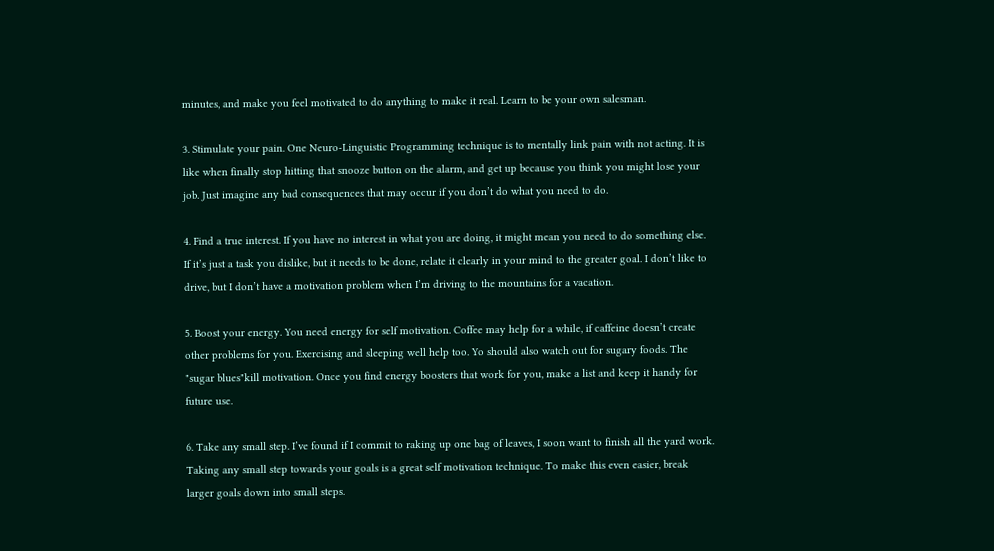minutes, and make you feel motivated to do anything to make it real. Learn to be your own salesman.

3. Stimulate your pain. One Neuro-Linguistic Programming technique is to mentally link pain with not acting. It is like when finally stop hitting that snooze button on the alarm, and get up because you think you might lose your job. Just imagine any bad consequences that may occur if you don’t do what you need to do.

4. Find a true interest. If you have no interest in what you are doing, it might mean you need to do something else. If it’s just a task you dislike, but it needs to be done, relate it clearly in your mind to the greater goal. I don’t like to drive, but I don’t have a motivation problem when I’m driving to the mountains for a vacation.

5. Boost your energy. You need energy for self motivation. Coffee may help for a while, if caffeine doesn’t create other problems for you. Exercising and sleeping well help too. Yo should also watch out for sugary foods. The "sugar blues"kill motivation. Once you find energy boosters that work for you, make a list and keep it handy for future use.

6. Take any small step. I’ve found if I commit to raking up one bag of leaves, I soon want to finish all the yard work. Taking any small step towards your goals is a great self motivation technique. To make this even easier, break larger goals down into small steps.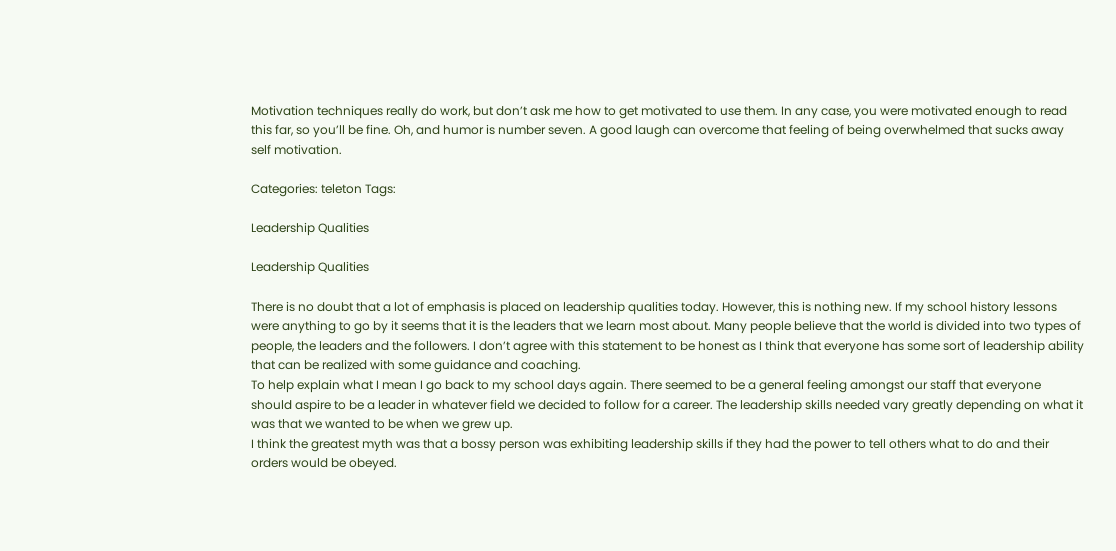Motivation techniques really do work, but don’t ask me how to get motivated to use them. In any case, you were motivated enough to read this far, so you’ll be fine. Oh, and humor is number seven. A good laugh can overcome that feeling of being overwhelmed that sucks away self motivation.

Categories: teleton Tags:

Leadership Qualities

Leadership Qualities

There is no doubt that a lot of emphasis is placed on leadership qualities today. However, this is nothing new. If my school history lessons were anything to go by it seems that it is the leaders that we learn most about. Many people believe that the world is divided into two types of people, the leaders and the followers. I don’t agree with this statement to be honest as I think that everyone has some sort of leadership ability that can be realized with some guidance and coaching.
To help explain what I mean I go back to my school days again. There seemed to be a general feeling amongst our staff that everyone should aspire to be a leader in whatever field we decided to follow for a career. The leadership skills needed vary greatly depending on what it was that we wanted to be when we grew up.
I think the greatest myth was that a bossy person was exhibiting leadership skills if they had the power to tell others what to do and their orders would be obeyed.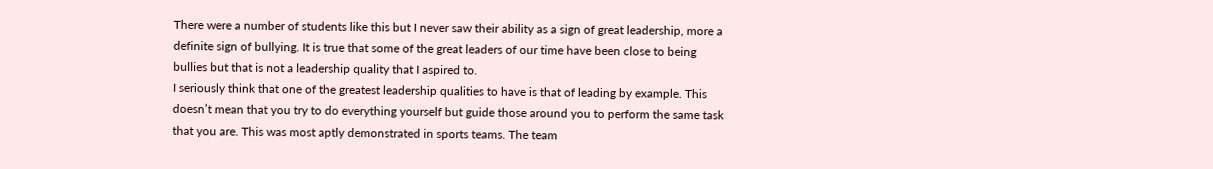There were a number of students like this but I never saw their ability as a sign of great leadership, more a definite sign of bullying. It is true that some of the great leaders of our time have been close to being bullies but that is not a leadership quality that I aspired to.
I seriously think that one of the greatest leadership qualities to have is that of leading by example. This doesn’t mean that you try to do everything yourself but guide those around you to perform the same task that you are. This was most aptly demonstrated in sports teams. The team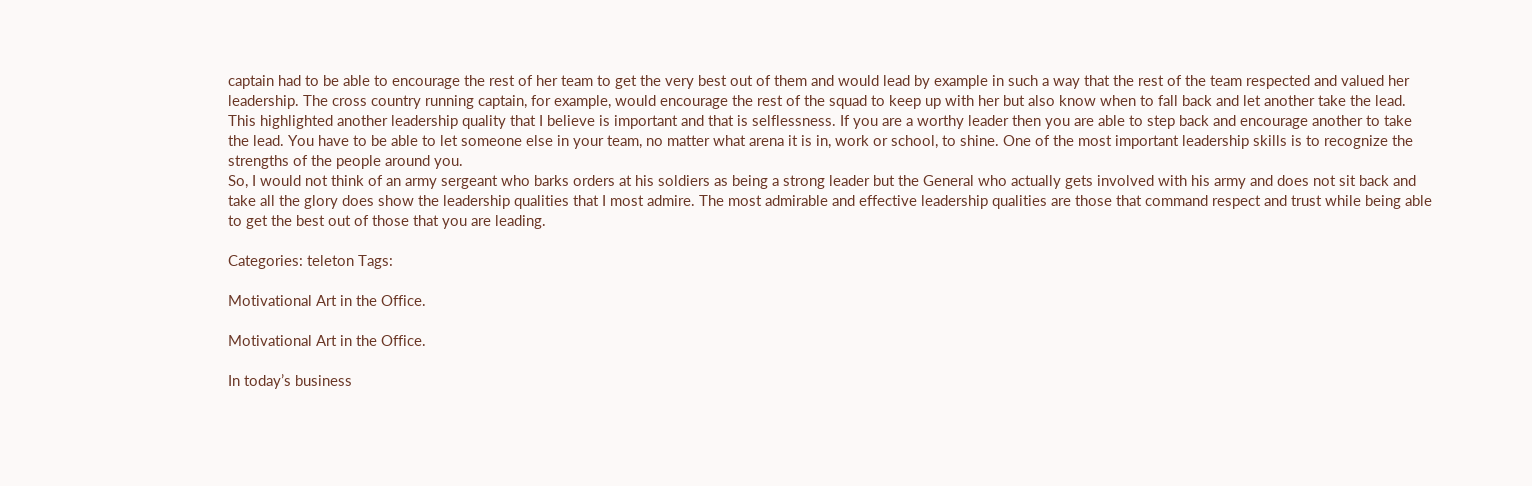captain had to be able to encourage the rest of her team to get the very best out of them and would lead by example in such a way that the rest of the team respected and valued her leadership. The cross country running captain, for example, would encourage the rest of the squad to keep up with her but also know when to fall back and let another take the lead. This highlighted another leadership quality that I believe is important and that is selflessness. If you are a worthy leader then you are able to step back and encourage another to take the lead. You have to be able to let someone else in your team, no matter what arena it is in, work or school, to shine. One of the most important leadership skills is to recognize the strengths of the people around you.
So, I would not think of an army sergeant who barks orders at his soldiers as being a strong leader but the General who actually gets involved with his army and does not sit back and take all the glory does show the leadership qualities that I most admire. The most admirable and effective leadership qualities are those that command respect and trust while being able to get the best out of those that you are leading.

Categories: teleton Tags:

Motivational Art in the Office.

Motivational Art in the Office.

In today’s business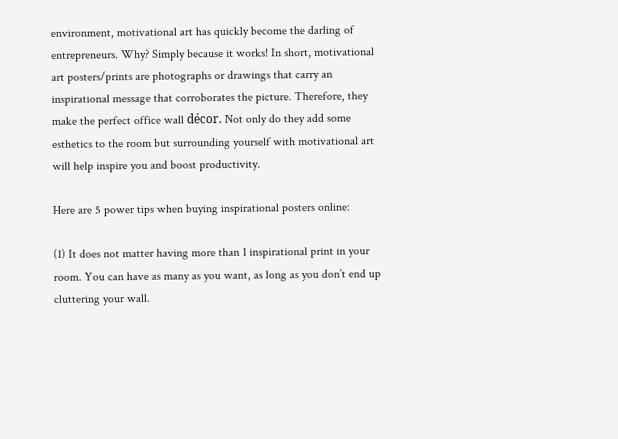environment, motivational art has quickly become the darling of entrepreneurs. Why? Simply because it works! In short, motivational art posters/prints are photographs or drawings that carry an inspirational message that corroborates the picture. Therefore, they make the perfect office wall décor. Not only do they add some esthetics to the room but surrounding yourself with motivational art will help inspire you and boost productivity.

Here are 5 power tips when buying inspirational posters online:

(1) It does not matter having more than 1 inspirational print in your room. You can have as many as you want, as long as you don’t end up cluttering your wall.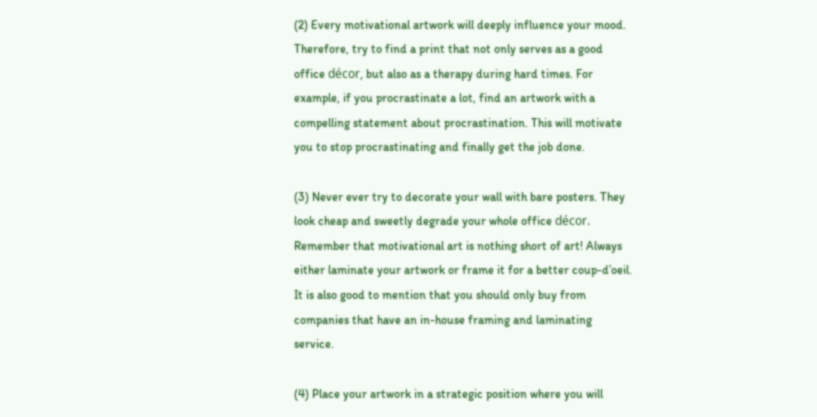(2) Every motivational artwork will deeply influence your mood. Therefore, try to find a print that not only serves as a good office décor, but also as a therapy during hard times. For example, if you procrastinate a lot, find an artwork with a compelling statement about procrastination. This will motivate you to stop procrastinating and finally get the job done.

(3) Never ever try to decorate your wall with bare posters. They look cheap and sweetly degrade your whole office décor. Remember that motivational art is nothing short of art! Always either laminate your artwork or frame it for a better coup-d’oeil. It is also good to mention that you should only buy from companies that have an in-house framing and laminating service.

(4) Place your artwork in a strategic position where you will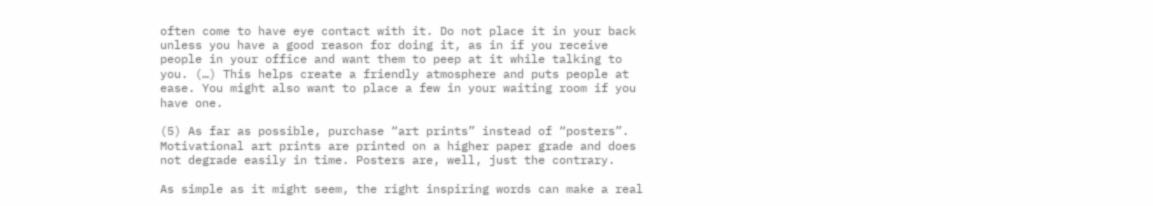often come to have eye contact with it. Do not place it in your back unless you have a good reason for doing it, as in if you receive people in your office and want them to peep at it while talking to you. (…) This helps create a friendly atmosphere and puts people at ease. You might also want to place a few in your waiting room if you have one.

(5) As far as possible, purchase “art prints” instead of “posters”. Motivational art prints are printed on a higher paper grade and does not degrade easily in time. Posters are, well, just the contrary.

As simple as it might seem, the right inspiring words can make a real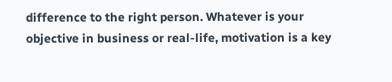difference to the right person. Whatever is your objective in business or real-life, motivation is a key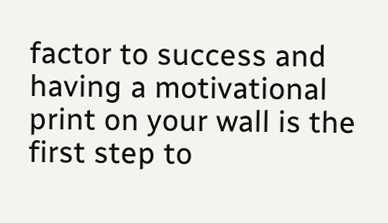factor to success and having a motivational print on your wall is the first step to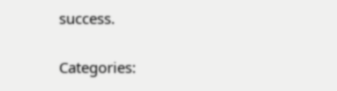success.

Categories: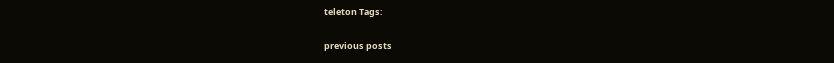teleton Tags:

previous posts